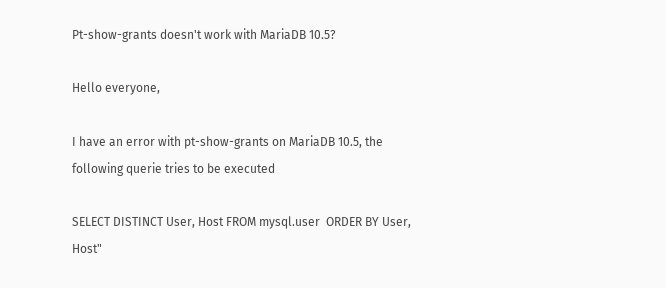Pt-show-grants doesn't work with MariaDB 10.5?

Hello everyone,

I have an error with pt-show-grants on MariaDB 10.5, the following querie tries to be executed

SELECT DISTINCT User, Host FROM mysql.user  ORDER BY User, Host"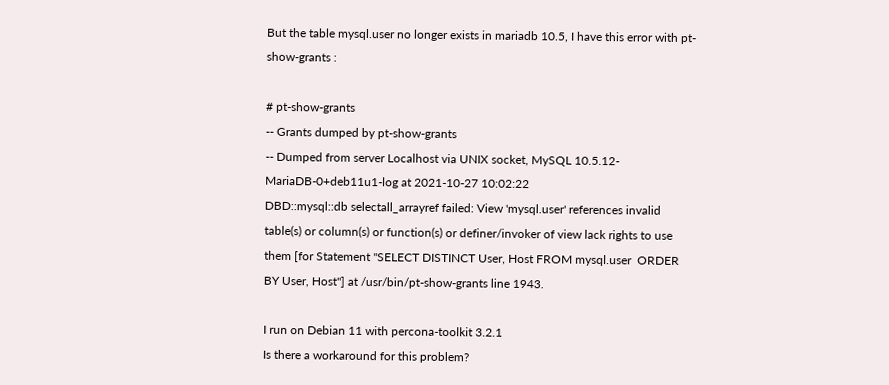But the table mysql.user no longer exists in mariadb 10.5, I have this error with pt-show-grants :

# pt-show-grants
-- Grants dumped by pt-show-grants
-- Dumped from server Localhost via UNIX socket, MySQL 10.5.12-MariaDB-0+deb11u1-log at 2021-10-27 10:02:22
DBD::mysql::db selectall_arrayref failed: View 'mysql.user' references invalid table(s) or column(s) or function(s) or definer/invoker of view lack rights to use them [for Statement "SELECT DISTINCT User, Host FROM mysql.user  ORDER BY User, Host"] at /usr/bin/pt-show-grants line 1943.

I run on Debian 11 with percona-toolkit 3.2.1
Is there a workaround for this problem?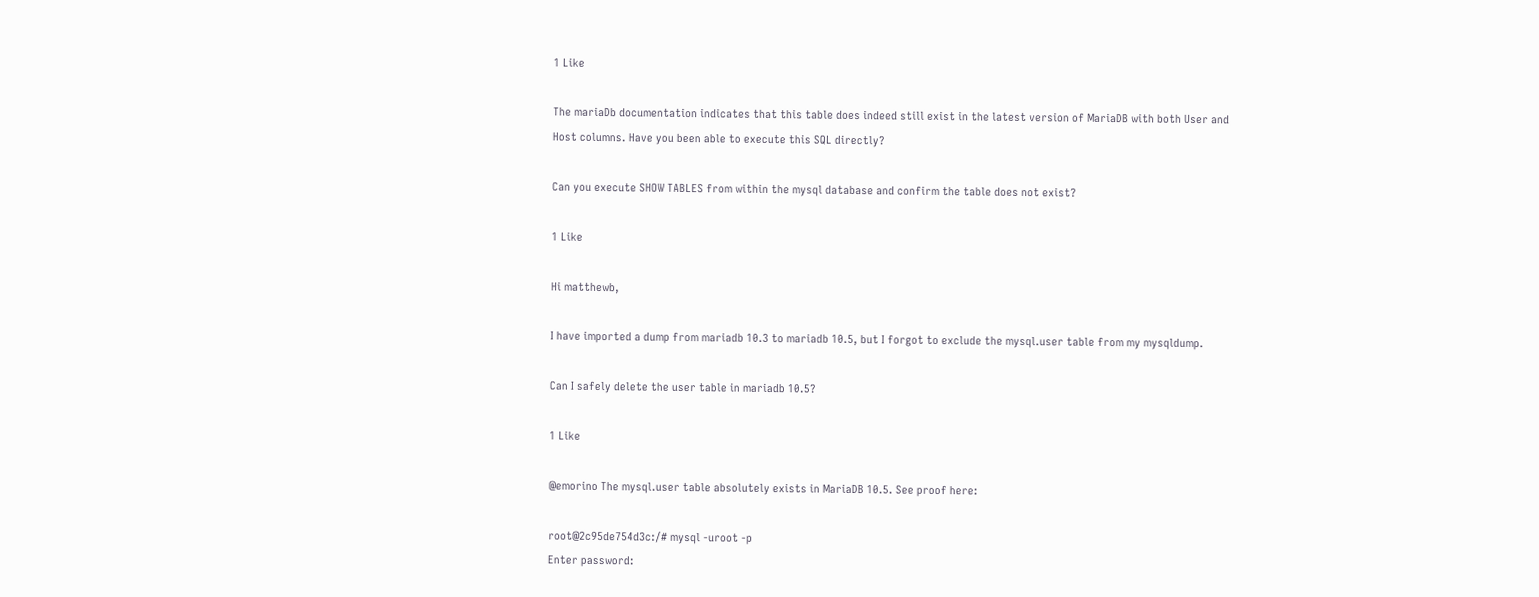1 Like

The mariaDb documentation indicates that this table does indeed still exist in the latest version of MariaDB with both User and Host columns. Have you been able to execute this SQL directly?

Can you execute SHOW TABLES from within the mysql database and confirm the table does not exist?

1 Like

Hi matthewb,

I have imported a dump from mariadb 10.3 to mariadb 10.5, but I forgot to exclude the mysql.user table from my mysqldump.

Can I safely delete the user table in mariadb 10.5?

1 Like

@emorino The mysql.user table absolutely exists in MariaDB 10.5. See proof here:

root@2c95de754d3c:/# mysql -uroot -p
Enter password: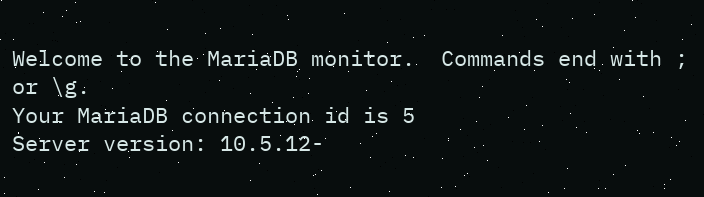Welcome to the MariaDB monitor.  Commands end with ; or \g.
Your MariaDB connection id is 5
Server version: 10.5.12-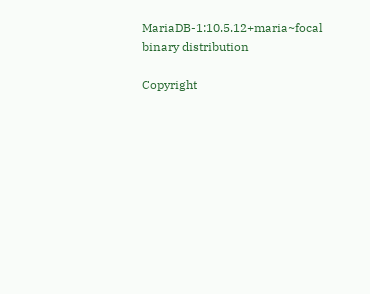MariaDB-1:10.5.12+maria~focal binary distribution

Copyright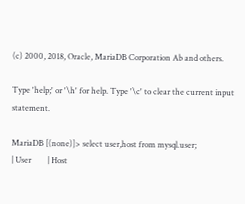(c) 2000, 2018, Oracle, MariaDB Corporation Ab and others.

Type 'help;' or '\h' for help. Type '\c' to clear the current input statement.

MariaDB [(none)]> select user,host from mysql.user;
| User        | Host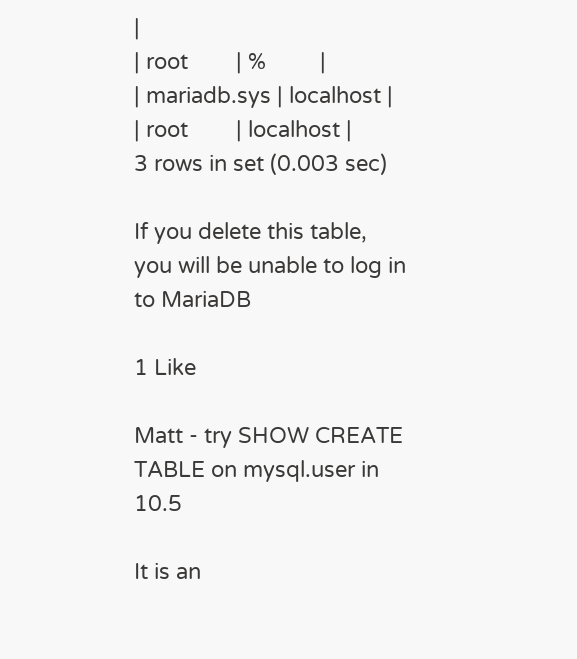|
| root        | %         |
| mariadb.sys | localhost |
| root        | localhost |
3 rows in set (0.003 sec)

If you delete this table, you will be unable to log in to MariaDB

1 Like

Matt - try SHOW CREATE TABLE on mysql.user in 10.5

It is an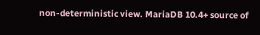non-deterministic view. MariaDB 10.4+ source of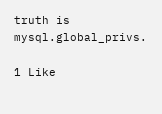truth is mysql.global_privs.

1 Like